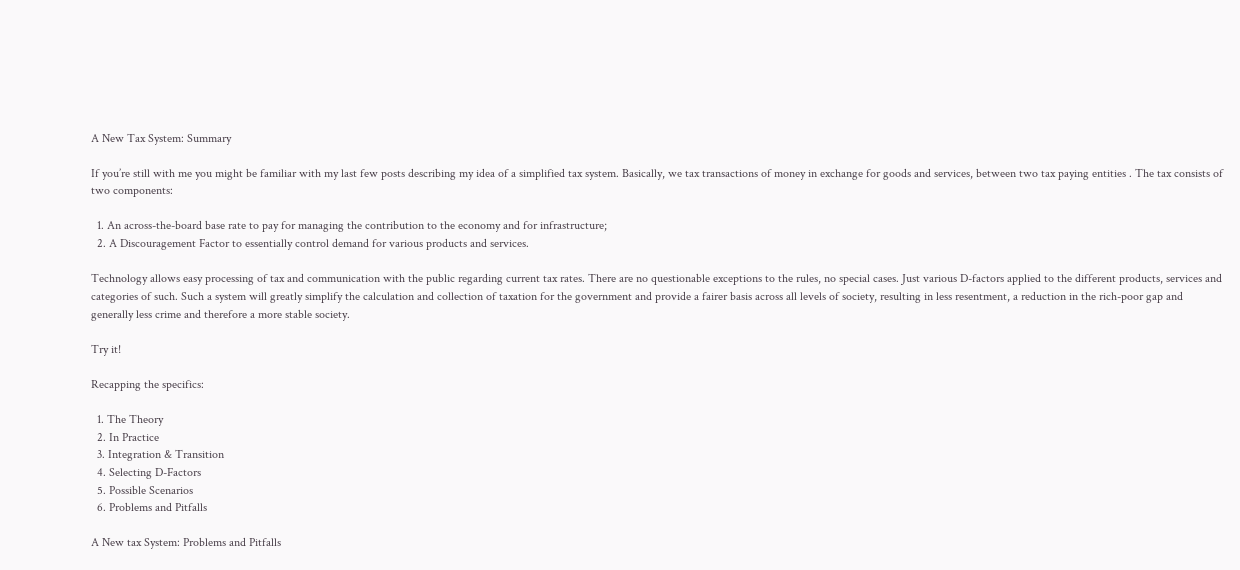A New Tax System: Summary

If you’re still with me you might be familiar with my last few posts describing my idea of a simplified tax system. Basically, we tax transactions of money in exchange for goods and services, between two tax paying entities . The tax consists of two components:

  1. An across-the-board base rate to pay for managing the contribution to the economy and for infrastructure;
  2. A Discouragement Factor to essentially control demand for various products and services.

Technology allows easy processing of tax and communication with the public regarding current tax rates. There are no questionable exceptions to the rules, no special cases. Just various D-factors applied to the different products, services and categories of such. Such a system will greatly simplify the calculation and collection of taxation for the government and provide a fairer basis across all levels of society, resulting in less resentment, a reduction in the rich-poor gap and generally less crime and therefore a more stable society.

Try it!

Recapping the specifics:

  1. The Theory
  2. In Practice
  3. Integration & Transition
  4. Selecting D-Factors
  5. Possible Scenarios
  6. Problems and Pitfalls

A New tax System: Problems and Pitfalls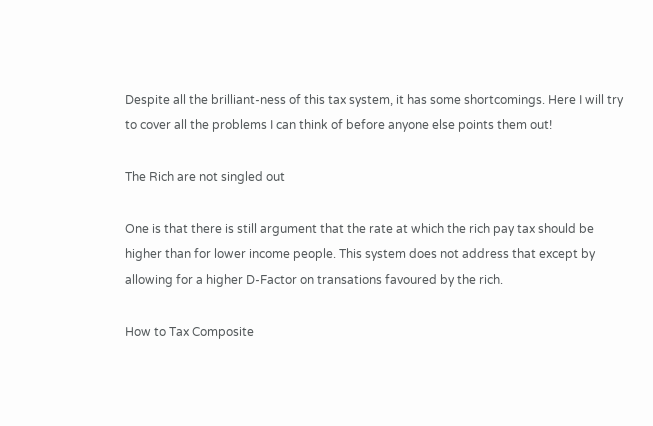Despite all the brilliant-ness of this tax system, it has some shortcomings. Here I will try to cover all the problems I can think of before anyone else points them out!

The Rich are not singled out

One is that there is still argument that the rate at which the rich pay tax should be higher than for lower income people. This system does not address that except by allowing for a higher D-Factor on transations favoured by the rich.

How to Tax Composite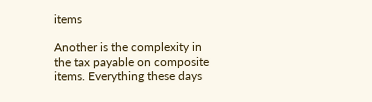items

Another is the complexity in the tax payable on composite items. Everything these days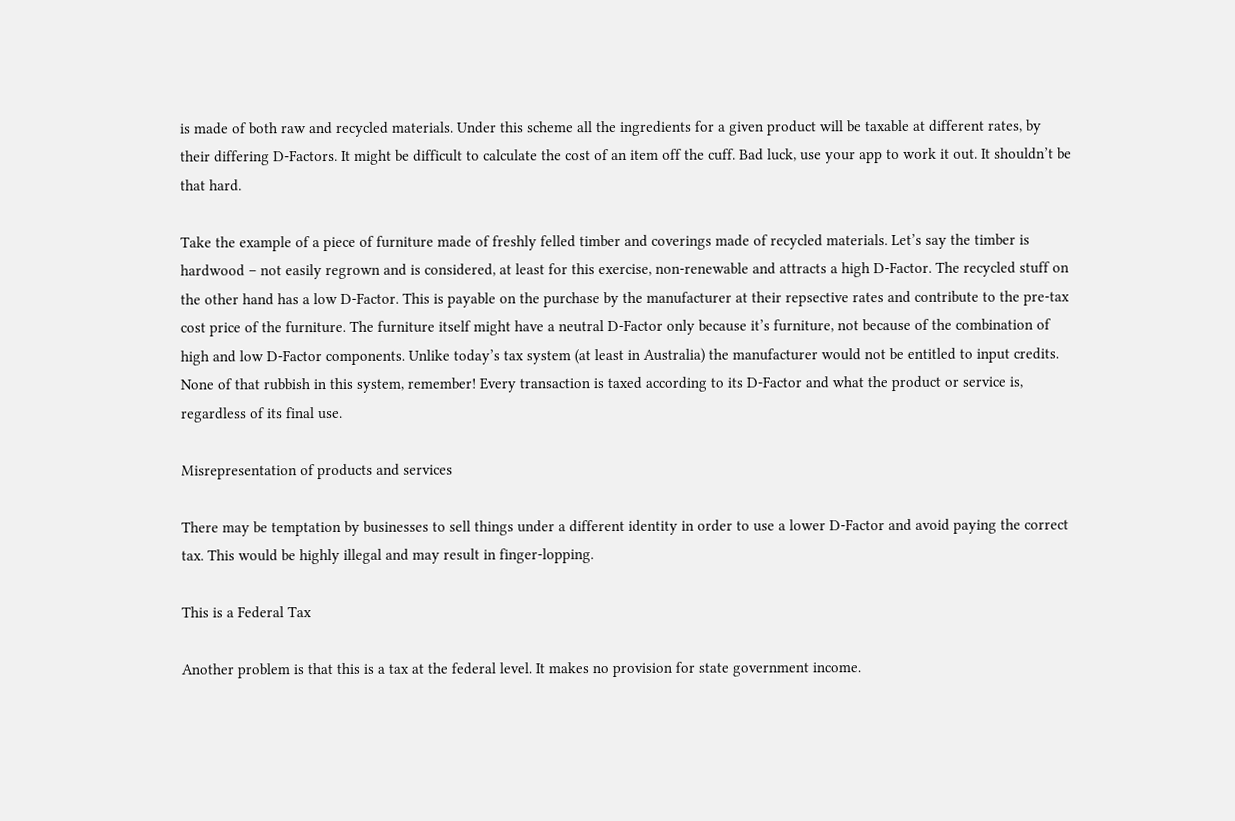is made of both raw and recycled materials. Under this scheme all the ingredients for a given product will be taxable at different rates, by their differing D-Factors. It might be difficult to calculate the cost of an item off the cuff. Bad luck, use your app to work it out. It shouldn’t be that hard.

Take the example of a piece of furniture made of freshly felled timber and coverings made of recycled materials. Let’s say the timber is hardwood – not easily regrown and is considered, at least for this exercise, non-renewable and attracts a high D-Factor. The recycled stuff on the other hand has a low D-Factor. This is payable on the purchase by the manufacturer at their repsective rates and contribute to the pre-tax cost price of the furniture. The furniture itself might have a neutral D-Factor only because it’s furniture, not because of the combination of high and low D-Factor components. Unlike today’s tax system (at least in Australia) the manufacturer would not be entitled to input credits. None of that rubbish in this system, remember! Every transaction is taxed according to its D-Factor and what the product or service is, regardless of its final use.

Misrepresentation of products and services

There may be temptation by businesses to sell things under a different identity in order to use a lower D-Factor and avoid paying the correct tax. This would be highly illegal and may result in finger-lopping.

This is a Federal Tax

Another problem is that this is a tax at the federal level. It makes no provision for state government income.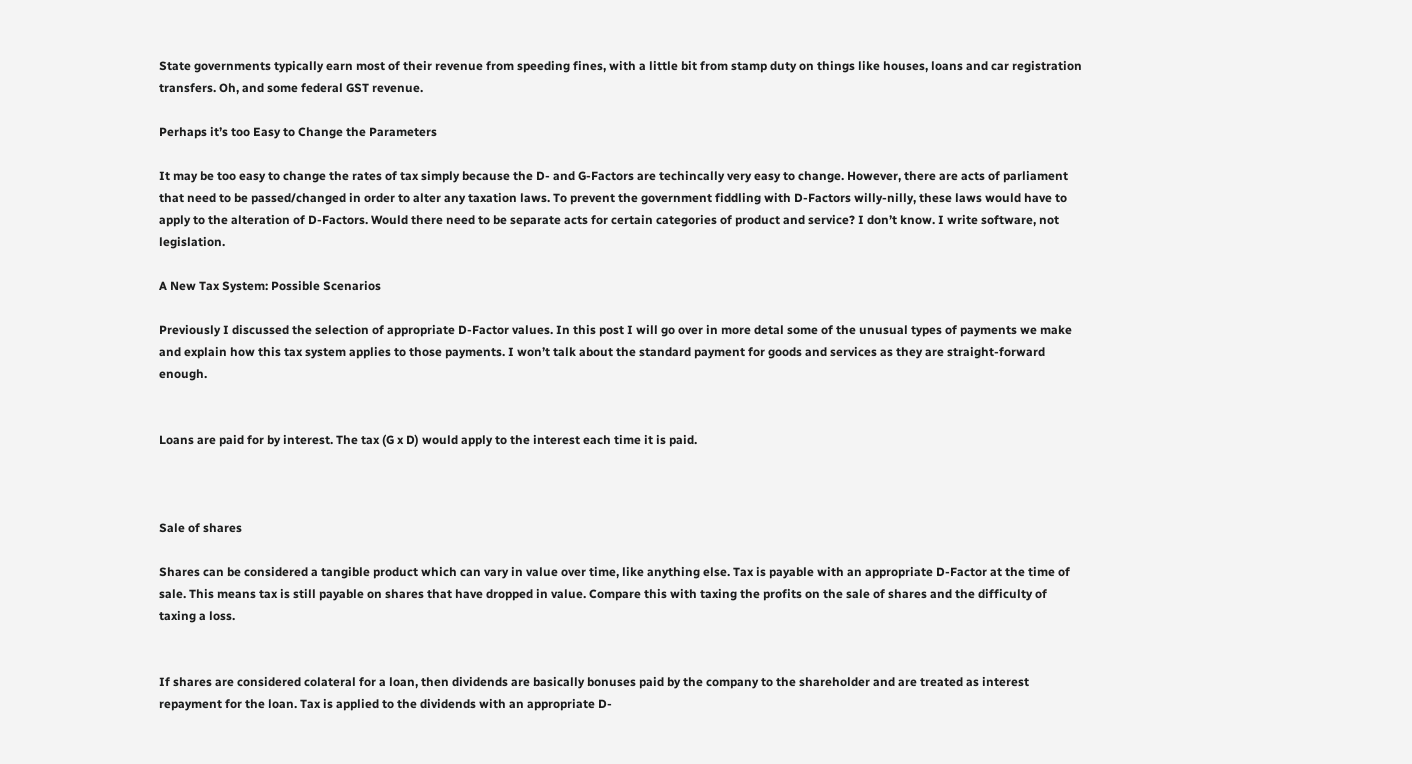State governments typically earn most of their revenue from speeding fines, with a little bit from stamp duty on things like houses, loans and car registration transfers. Oh, and some federal GST revenue.

Perhaps it’s too Easy to Change the Parameters

It may be too easy to change the rates of tax simply because the D- and G-Factors are techincally very easy to change. However, there are acts of parliament that need to be passed/changed in order to alter any taxation laws. To prevent the government fiddling with D-Factors willy-nilly, these laws would have to apply to the alteration of D-Factors. Would there need to be separate acts for certain categories of product and service? I don’t know. I write software, not legislation.

A New Tax System: Possible Scenarios

Previously I discussed the selection of appropriate D-Factor values. In this post I will go over in more detal some of the unusual types of payments we make and explain how this tax system applies to those payments. I won’t talk about the standard payment for goods and services as they are straight-forward enough.


Loans are paid for by interest. The tax (G x D) would apply to the interest each time it is paid.



Sale of shares

Shares can be considered a tangible product which can vary in value over time, like anything else. Tax is payable with an appropriate D-Factor at the time of sale. This means tax is still payable on shares that have dropped in value. Compare this with taxing the profits on the sale of shares and the difficulty of taxing a loss.


If shares are considered colateral for a loan, then dividends are basically bonuses paid by the company to the shareholder and are treated as interest repayment for the loan. Tax is applied to the dividends with an appropriate D-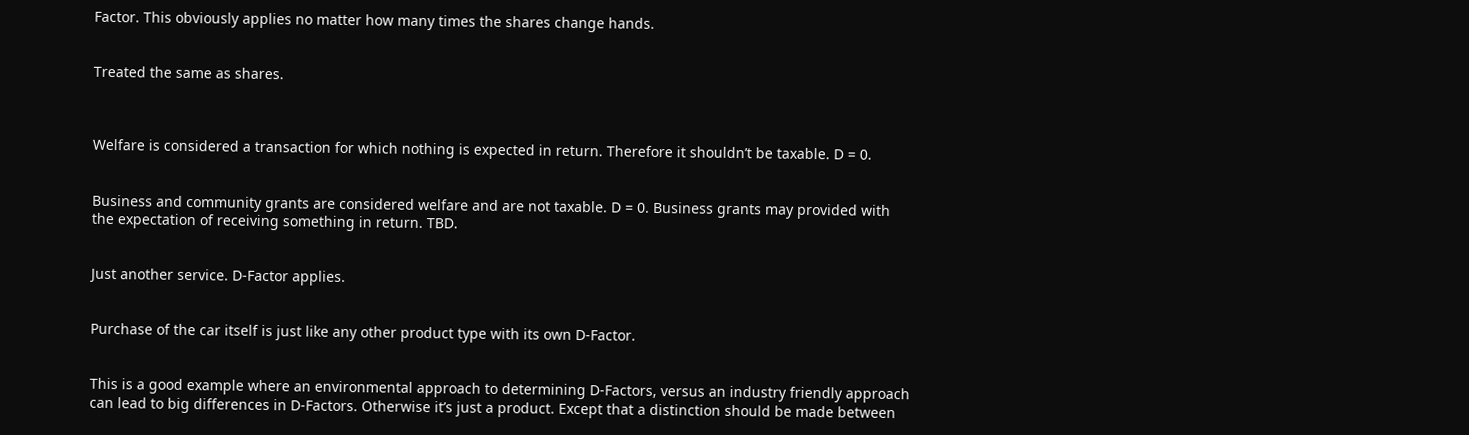Factor. This obviously applies no matter how many times the shares change hands.


Treated the same as shares.



Welfare is considered a transaction for which nothing is expected in return. Therefore it shouldn’t be taxable. D = 0.


Business and community grants are considered welfare and are not taxable. D = 0. Business grants may provided with the expectation of receiving something in return. TBD.


Just another service. D-Factor applies.


Purchase of the car itself is just like any other product type with its own D-Factor.


This is a good example where an environmental approach to determining D-Factors, versus an industry friendly approach can lead to big differences in D-Factors. Otherwise it’s just a product. Except that a distinction should be made between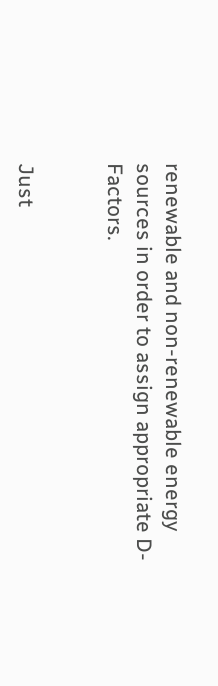renewable and non-renewable energy sources in order to assign appropriate D-Factors.


Just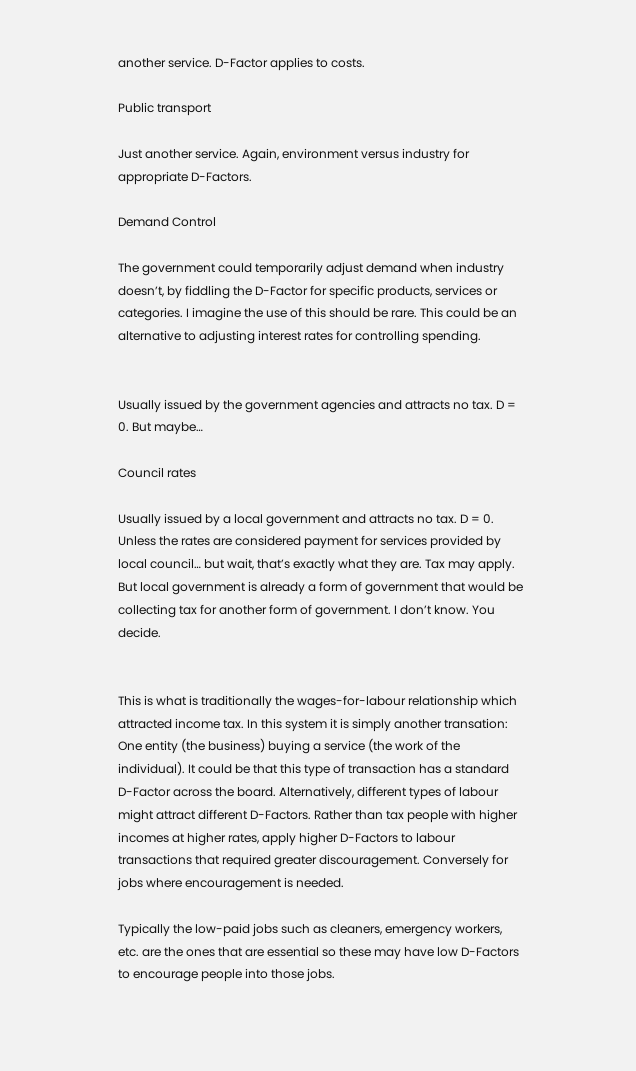another service. D-Factor applies to costs.

Public transport

Just another service. Again, environment versus industry for appropriate D-Factors.

Demand Control

The government could temporarily adjust demand when industry doesn’t, by fiddling the D-Factor for specific products, services or categories. I imagine the use of this should be rare. This could be an alternative to adjusting interest rates for controlling spending.


Usually issued by the government agencies and attracts no tax. D = 0. But maybe…

Council rates

Usually issued by a local government and attracts no tax. D = 0. Unless the rates are considered payment for services provided by local council… but wait, that’s exactly what they are. Tax may apply. But local government is already a form of government that would be collecting tax for another form of government. I don’t know. You decide.


This is what is traditionally the wages-for-labour relationship which attracted income tax. In this system it is simply another transation: One entity (the business) buying a service (the work of the individual). It could be that this type of transaction has a standard D-Factor across the board. Alternatively, different types of labour might attract different D-Factors. Rather than tax people with higher incomes at higher rates, apply higher D-Factors to labour transactions that required greater discouragement. Conversely for jobs where encouragement is needed.

Typically the low-paid jobs such as cleaners, emergency workers, etc. are the ones that are essential so these may have low D-Factors to encourage people into those jobs.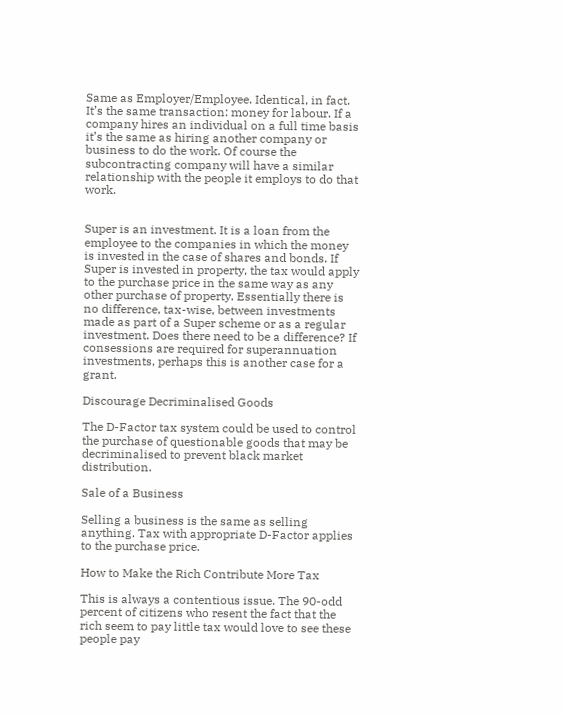Same as Employer/Employee. Identical, in fact. It’s the same transaction: money for labour. If a company hires an individual on a full time basis it’s the same as hiring another company or business to do the work. Of course the subcontracting company will have a similar relationship with the people it employs to do that work.


Super is an investment. It is a loan from the employee to the companies in which the money is invested in the case of shares and bonds. If Super is invested in property, the tax would apply to the purchase price in the same way as any other purchase of property. Essentially there is no difference, tax-wise, between investments made as part of a Super scheme or as a regular investment. Does there need to be a difference? If consessions are required for superannuation investments, perhaps this is another case for a grant.

Discourage Decriminalised Goods

The D-Factor tax system could be used to control the purchase of questionable goods that may be decriminalised to prevent black market distribution.

Sale of a Business

Selling a business is the same as selling anything. Tax with appropriate D-Factor applies to the purchase price.

How to Make the Rich Contribute More Tax

This is always a contentious issue. The 90-odd percent of citizens who resent the fact that the rich seem to pay little tax would love to see these people pay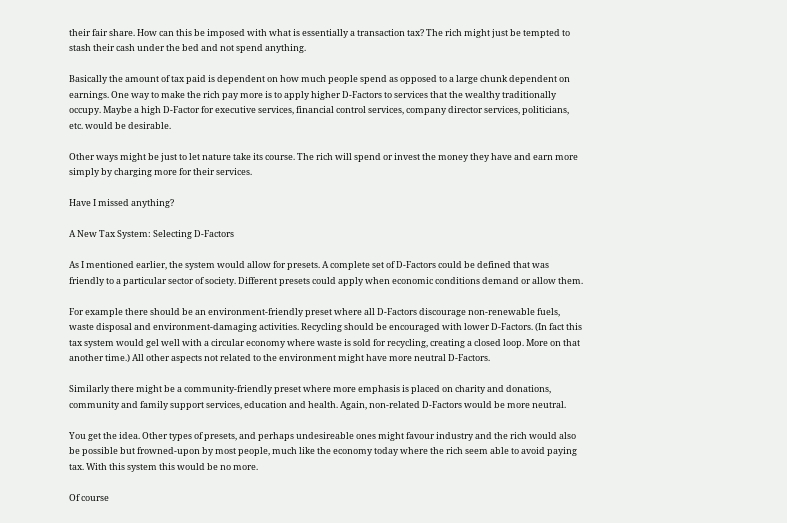their fair share. How can this be imposed with what is essentially a transaction tax? The rich might just be tempted to stash their cash under the bed and not spend anything.

Basically the amount of tax paid is dependent on how much people spend as opposed to a large chunk dependent on earnings. One way to make the rich pay more is to apply higher D-Factors to services that the wealthy traditionally occupy. Maybe a high D-Factor for executive services, financial control services, company director services, politicians, etc. would be desirable.

Other ways might be just to let nature take its course. The rich will spend or invest the money they have and earn more simply by charging more for their services.

Have I missed anything?

A New Tax System: Selecting D-Factors

As I mentioned earlier, the system would allow for presets. A complete set of D-Factors could be defined that was friendly to a particular sector of society. Different presets could apply when economic conditions demand or allow them.

For example there should be an environment-friendly preset where all D-Factors discourage non-renewable fuels, waste disposal and environment-damaging activities. Recycling should be encouraged with lower D-Factors. (In fact this tax system would gel well with a circular economy where waste is sold for recycling, creating a closed loop. More on that another time.) All other aspects not related to the environment might have more neutral D-Factors.

Similarly there might be a community-friendly preset where more emphasis is placed on charity and donations, community and family support services, education and health. Again, non-related D-Factors would be more neutral.

You get the idea. Other types of presets, and perhaps undesireable ones might favour industry and the rich would also be possible but frowned-upon by most people, much like the economy today where the rich seem able to avoid paying tax. With this system this would be no more.

Of course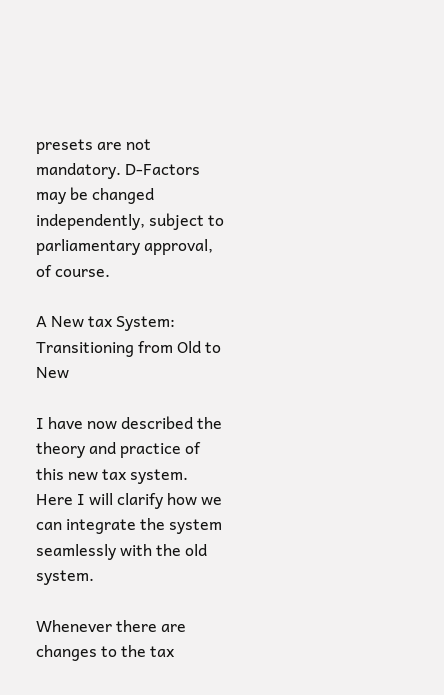presets are not mandatory. D-Factors may be changed independently, subject to parliamentary approval, of course.

A New tax System: Transitioning from Old to New

I have now described the theory and practice of this new tax system. Here I will clarify how we can integrate the system seamlessly with the old system.

Whenever there are changes to the tax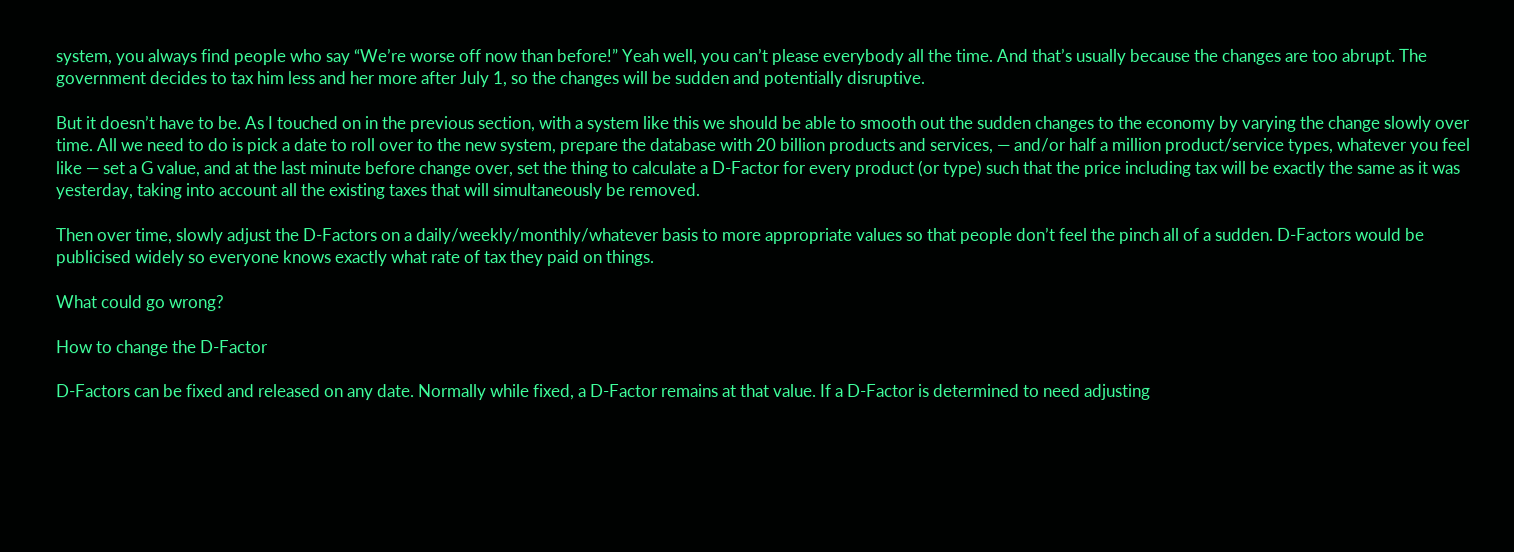system, you always find people who say “We’re worse off now than before!” Yeah well, you can’t please everybody all the time. And that’s usually because the changes are too abrupt. The government decides to tax him less and her more after July 1, so the changes will be sudden and potentially disruptive.

But it doesn’t have to be. As I touched on in the previous section, with a system like this we should be able to smooth out the sudden changes to the economy by varying the change slowly over time. All we need to do is pick a date to roll over to the new system, prepare the database with 20 billion products and services, — and/or half a million product/service types, whatever you feel like — set a G value, and at the last minute before change over, set the thing to calculate a D-Factor for every product (or type) such that the price including tax will be exactly the same as it was yesterday, taking into account all the existing taxes that will simultaneously be removed.

Then over time, slowly adjust the D-Factors on a daily/weekly/monthly/whatever basis to more appropriate values so that people don’t feel the pinch all of a sudden. D-Factors would be publicised widely so everyone knows exactly what rate of tax they paid on things.

What could go wrong?

How to change the D-Factor

D-Factors can be fixed and released on any date. Normally while fixed, a D-Factor remains at that value. If a D-Factor is determined to need adjusting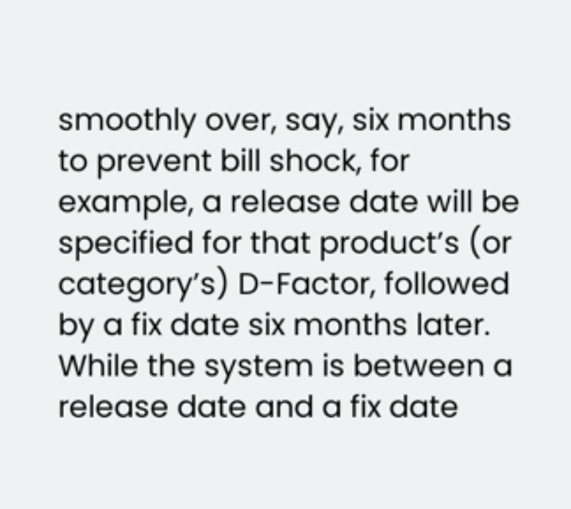smoothly over, say, six months to prevent bill shock, for example, a release date will be specified for that product’s (or category’s) D-Factor, followed by a fix date six months later. While the system is between a release date and a fix date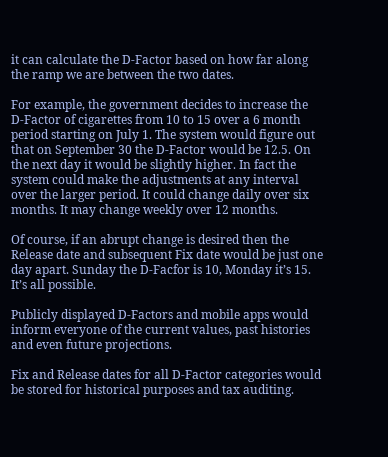it can calculate the D-Factor based on how far along the ramp we are between the two dates.

For example, the government decides to increase the D-Factor of cigarettes from 10 to 15 over a 6 month period starting on July 1. The system would figure out that on September 30 the D-Factor would be 12.5. On the next day it would be slightly higher. In fact the system could make the adjustments at any interval over the larger period. It could change daily over six months. It may change weekly over 12 months.

Of course, if an abrupt change is desired then the Release date and subsequent Fix date would be just one day apart. Sunday the D-Facfor is 10, Monday it’s 15. It’s all possible.

Publicly displayed D-Factors and mobile apps would inform everyone of the current values, past histories and even future projections.

Fix and Release dates for all D-Factor categories would be stored for historical purposes and tax auditing.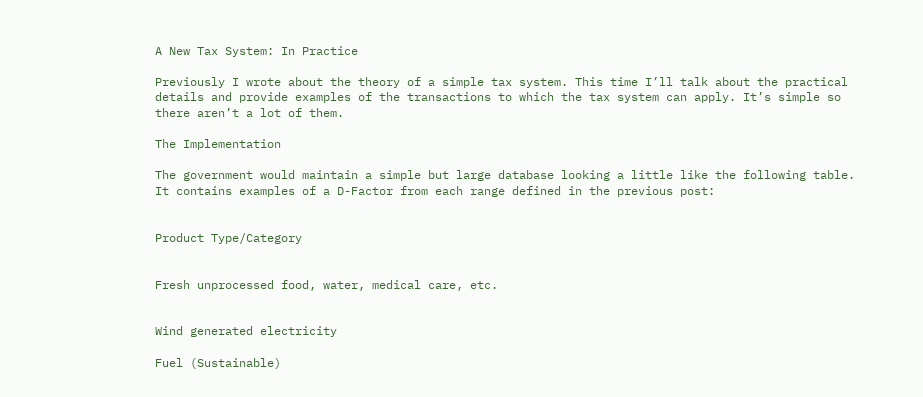A New Tax System: In Practice

Previously I wrote about the theory of a simple tax system. This time I’ll talk about the practical details and provide examples of the transactions to which the tax system can apply. It’s simple so there aren’t a lot of them.

The Implementation

The government would maintain a simple but large database looking a little like the following table. It contains examples of a D-Factor from each range defined in the previous post:


Product Type/Category


Fresh unprocessed food, water, medical care, etc.


Wind generated electricity

Fuel (Sustainable)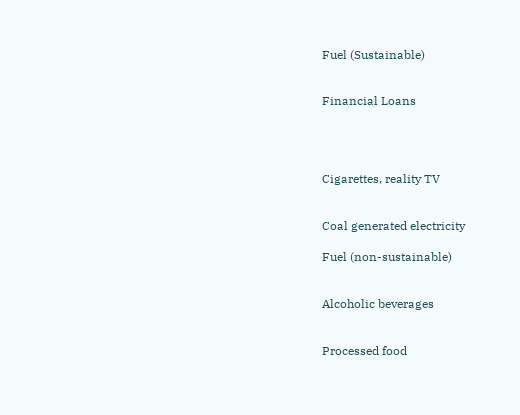Fuel (Sustainable)


Financial Loans




Cigarettes, reality TV


Coal generated electricity

Fuel (non-sustainable)


Alcoholic beverages


Processed food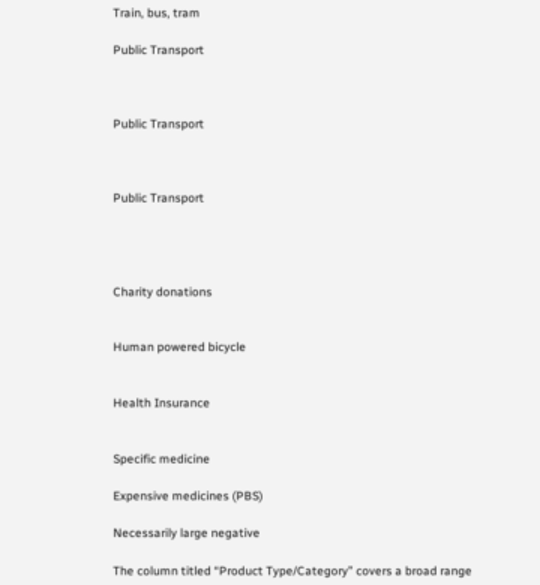Train, bus, tram

Public Transport



Public Transport



Public Transport




Charity donations


Human powered bicycle


Health Insurance


Specific medicine

Expensive medicines (PBS)

Necessarily large negative

The column titled “Product Type/Category” covers a broad range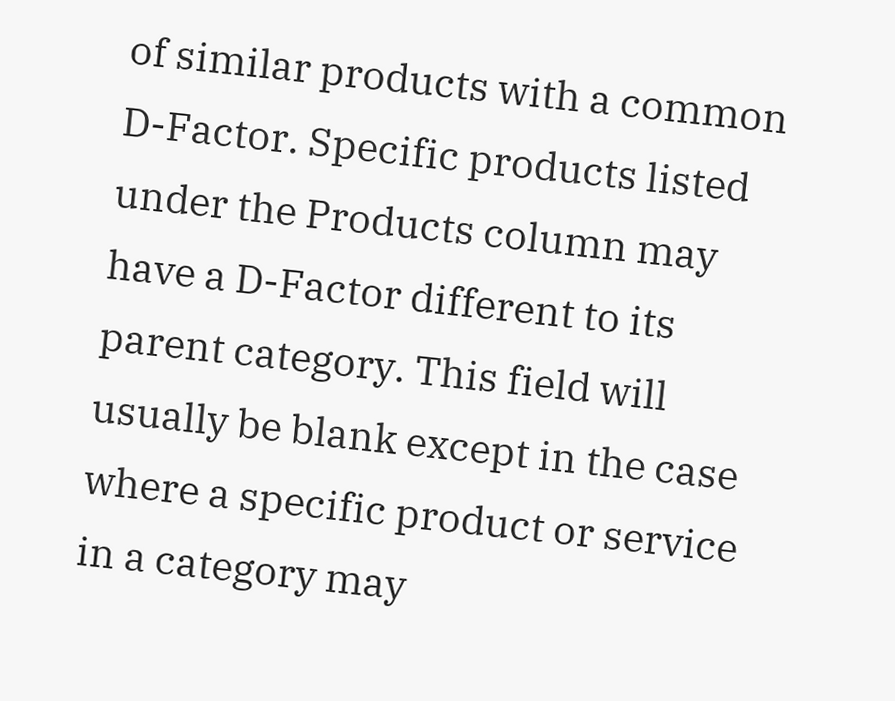of similar products with a common D-Factor. Specific products listed under the Products column may have a D-Factor different to its parent category. This field will usually be blank except in the case where a specific product or service in a category may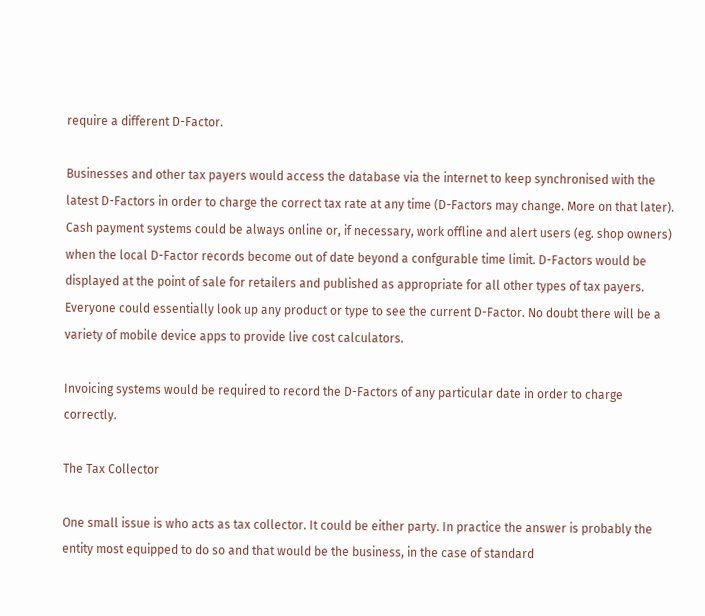require a different D-Factor.

Businesses and other tax payers would access the database via the internet to keep synchronised with the latest D-Factors in order to charge the correct tax rate at any time (D-Factors may change. More on that later). Cash payment systems could be always online or, if necessary, work offline and alert users (eg. shop owners) when the local D-Factor records become out of date beyond a confgurable time limit. D-Factors would be displayed at the point of sale for retailers and published as appropriate for all other types of tax payers. Everyone could essentially look up any product or type to see the current D-Factor. No doubt there will be a variety of mobile device apps to provide live cost calculators.

Invoicing systems would be required to record the D-Factors of any particular date in order to charge correctly.

The Tax Collector

One small issue is who acts as tax collector. It could be either party. In practice the answer is probably the entity most equipped to do so and that would be the business, in the case of standard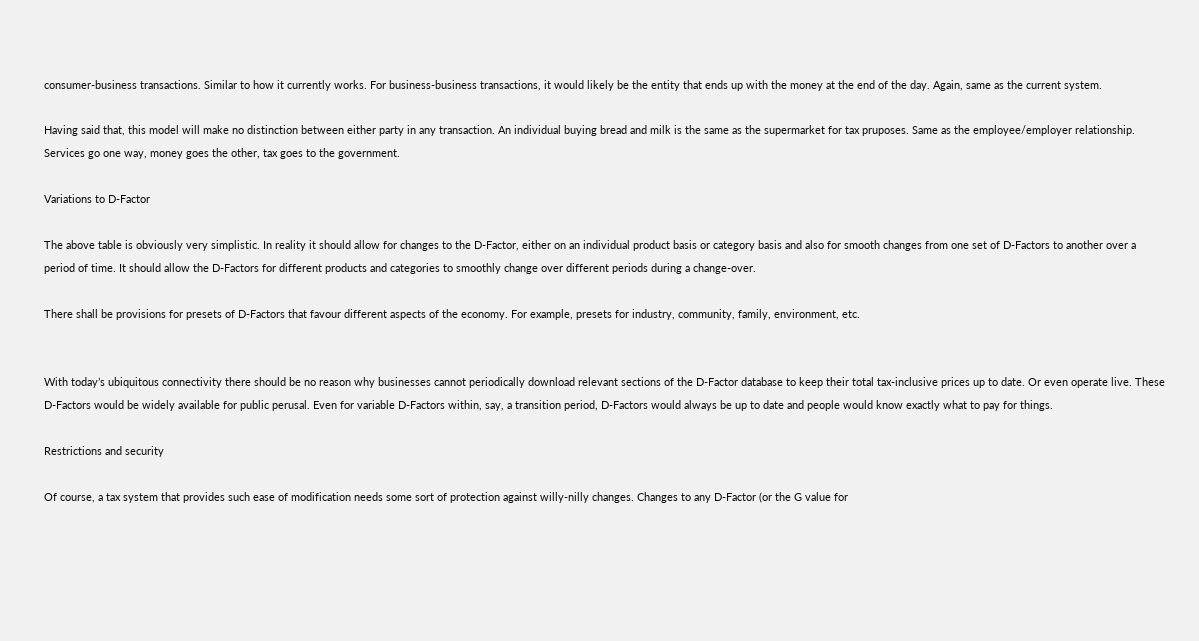consumer-business transactions. Similar to how it currently works. For business-business transactions, it would likely be the entity that ends up with the money at the end of the day. Again, same as the current system.

Having said that, this model will make no distinction between either party in any transaction. An individual buying bread and milk is the same as the supermarket for tax pruposes. Same as the employee/employer relationship. Services go one way, money goes the other, tax goes to the government.

Variations to D-Factor

The above table is obviously very simplistic. In reality it should allow for changes to the D-Factor, either on an individual product basis or category basis and also for smooth changes from one set of D-Factors to another over a period of time. It should allow the D-Factors for different products and categories to smoothly change over different periods during a change-over.

There shall be provisions for presets of D-Factors that favour different aspects of the economy. For example, presets for industry, community, family, environment, etc.


With today’s ubiquitous connectivity there should be no reason why businesses cannot periodically download relevant sections of the D-Factor database to keep their total tax-inclusive prices up to date. Or even operate live. These D-Factors would be widely available for public perusal. Even for variable D-Factors within, say, a transition period, D-Factors would always be up to date and people would know exactly what to pay for things.

Restrictions and security

Of course, a tax system that provides such ease of modification needs some sort of protection against willy-nilly changes. Changes to any D-Factor (or the G value for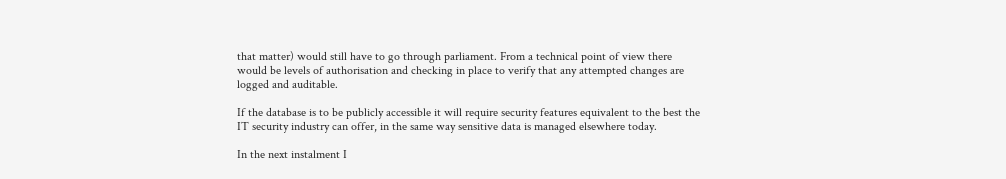that matter) would still have to go through parliament. From a technical point of view there would be levels of authorisation and checking in place to verify that any attempted changes are logged and auditable.

If the database is to be publicly accessible it will require security features equivalent to the best the IT security industry can offer, in the same way sensitive data is managed elsewhere today.

In the next instalment I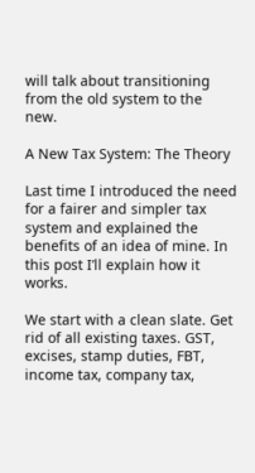will talk about transitioning from the old system to the new.

A New Tax System: The Theory

Last time I introduced the need for a fairer and simpler tax system and explained the benefits of an idea of mine. In this post I’ll explain how it works.

We start with a clean slate. Get rid of all existing taxes. GST, excises, stamp duties, FBT, income tax, company tax,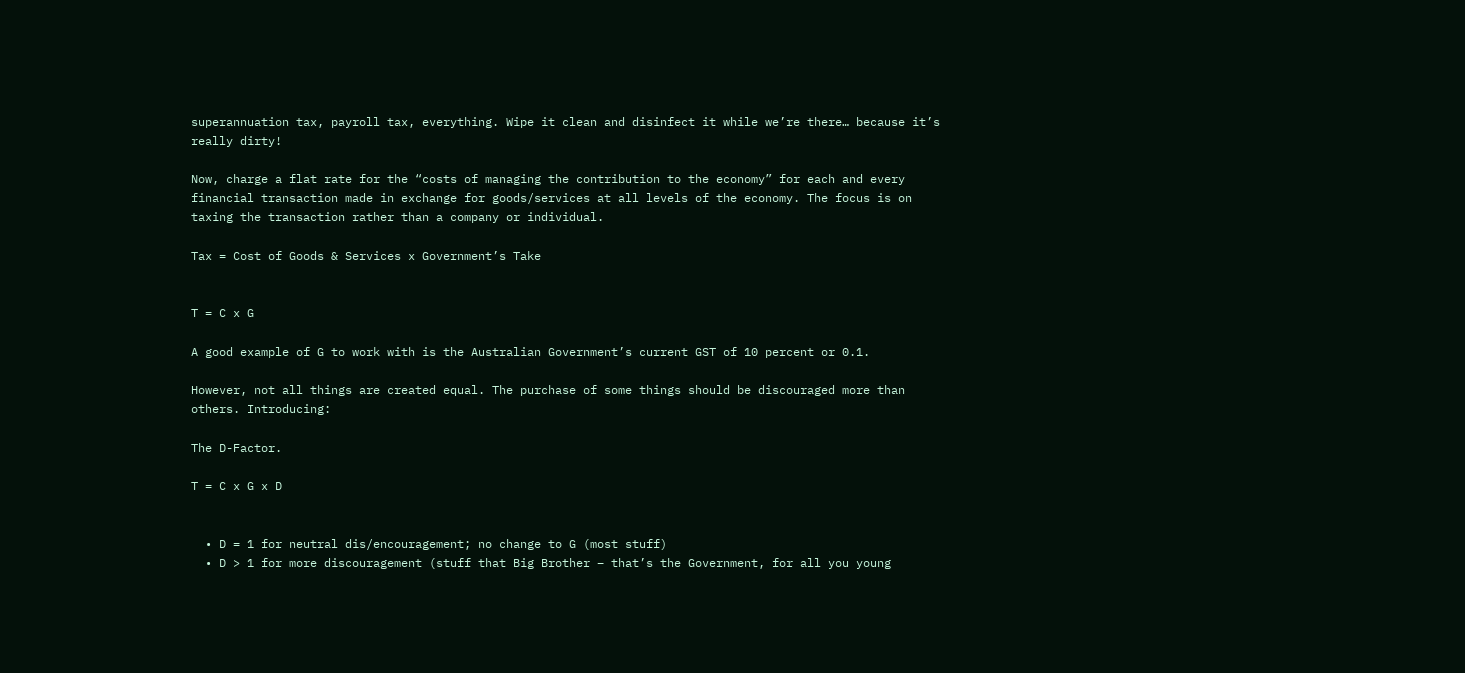superannuation tax, payroll tax, everything. Wipe it clean and disinfect it while we’re there… because it’s really dirty!

Now, charge a flat rate for the “costs of managing the contribution to the economy” for each and every financial transaction made in exchange for goods/services at all levels of the economy. The focus is on taxing the transaction rather than a company or individual.

Tax = Cost of Goods & Services x Government’s Take


T = C x G

A good example of G to work with is the Australian Government’s current GST of 10 percent or 0.1.

However, not all things are created equal. The purchase of some things should be discouraged more than others. Introducing:

The D-Factor.

T = C x G x D


  • D = 1 for neutral dis/encouragement; no change to G (most stuff)
  • D > 1 for more discouragement (stuff that Big Brother – that’s the Government, for all you young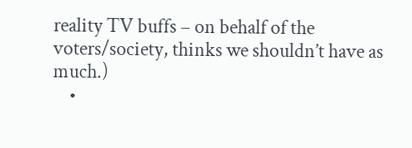reality TV buffs – on behalf of the voters/society, thinks we shouldn’t have as much.)
    •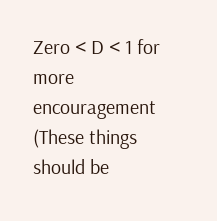Zero < D < 1 for more encouragement (These things should be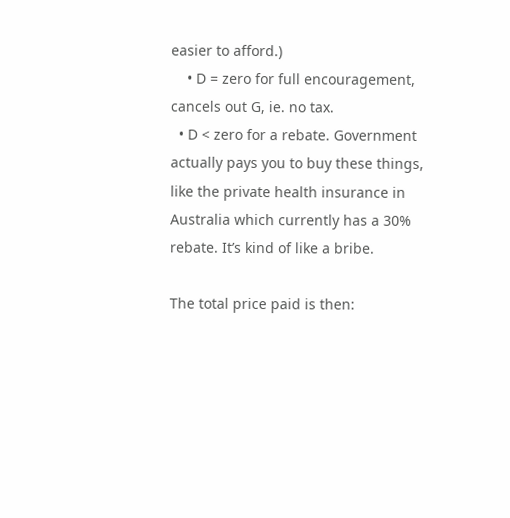easier to afford.)
    • D = zero for full encouragement, cancels out G, ie. no tax.
  • D < zero for a rebate. Government actually pays you to buy these things, like the private health insurance in Australia which currently has a 30% rebate. It’s kind of like a bribe.

The total price paid is then: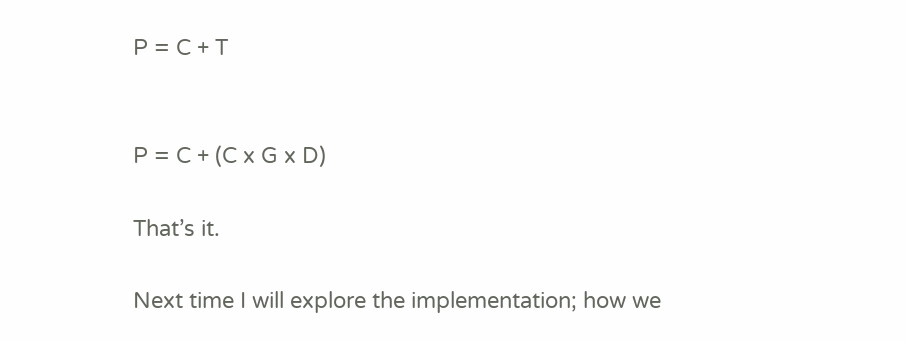P = C + T


P = C + (C x G x D)

That’s it.

Next time I will explore the implementation; how we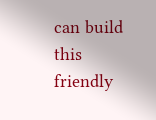can build this friendly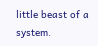little beast of a system.